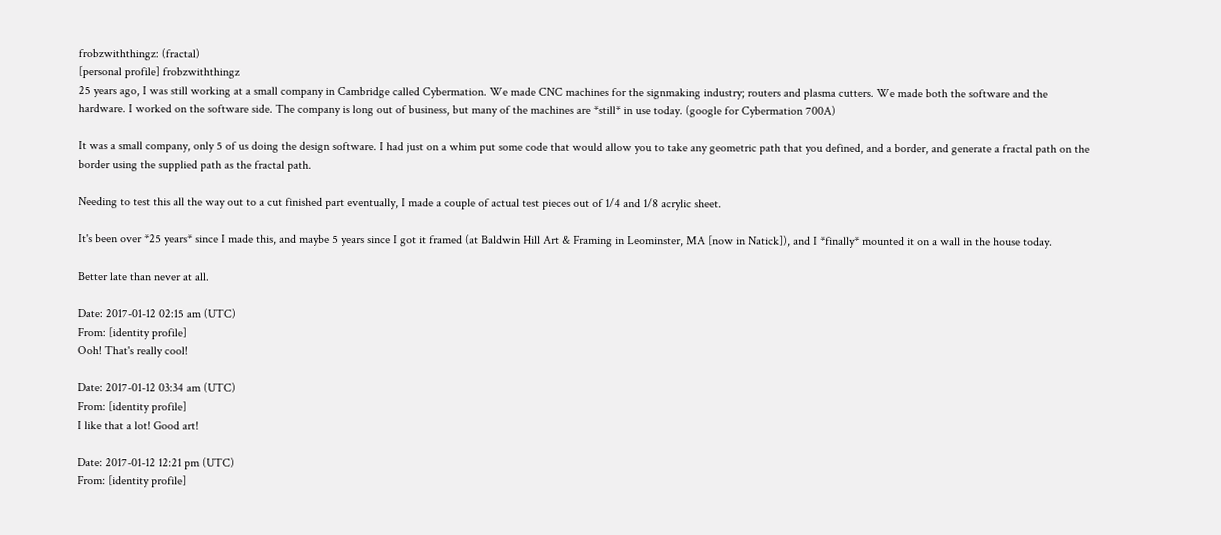frobzwiththingz: (fractal)
[personal profile] frobzwiththingz
25 years ago, I was still working at a small company in Cambridge called Cybermation. We made CNC machines for the signmaking industry; routers and plasma cutters. We made both the software and the hardware. I worked on the software side. The company is long out of business, but many of the machines are *still* in use today. (google for Cybermation 700A)

It was a small company, only 5 of us doing the design software. I had just on a whim put some code that would allow you to take any geometric path that you defined, and a border, and generate a fractal path on the border using the supplied path as the fractal path.

Needing to test this all the way out to a cut finished part eventually, I made a couple of actual test pieces out of 1/4 and 1/8 acrylic sheet.

It's been over *25 years* since I made this, and maybe 5 years since I got it framed (at Baldwin Hill Art & Framing in Leominster, MA [now in Natick]), and I *finally* mounted it on a wall in the house today.

Better late than never at all.

Date: 2017-01-12 02:15 am (UTC)
From: [identity profile]
Ooh! That's really cool!

Date: 2017-01-12 03:34 am (UTC)
From: [identity profile]
I like that a lot! Good art!

Date: 2017-01-12 12:21 pm (UTC)
From: [identity profile]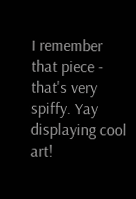I remember that piece - that's very spiffy. Yay displaying cool art!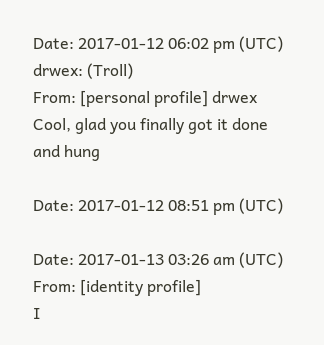Date: 2017-01-12 06:02 pm (UTC)
drwex: (Troll)
From: [personal profile] drwex
Cool, glad you finally got it done and hung

Date: 2017-01-12 08:51 pm (UTC)

Date: 2017-01-13 03:26 am (UTC)
From: [identity profile]
I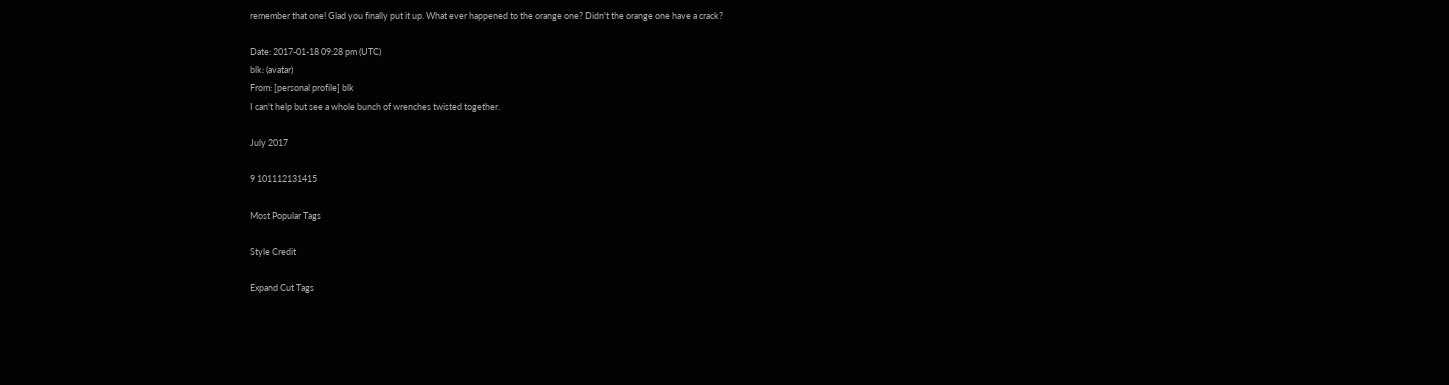remember that one! Glad you finally put it up. What ever happened to the orange one? Didn't the orange one have a crack?

Date: 2017-01-18 09:28 pm (UTC)
blk: (avatar)
From: [personal profile] blk
I can't help but see a whole bunch of wrenches twisted together.

July 2017

9 101112131415

Most Popular Tags

Style Credit

Expand Cut Tags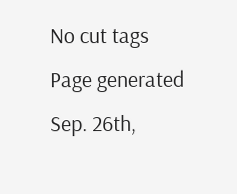No cut tags
Page generated Sep. 26th,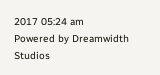2017 05:24 am
Powered by Dreamwidth Studios